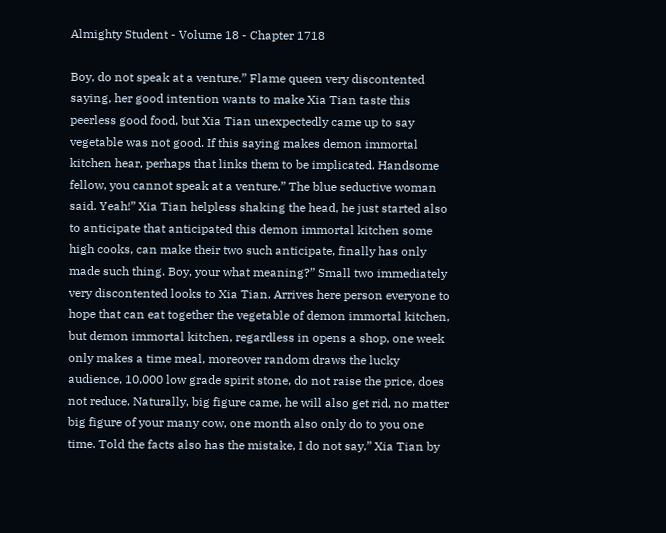Almighty Student - Volume 18 - Chapter 1718

Boy, do not speak at a venture.” Flame queen very discontented saying, her good intention wants to make Xia Tian taste this peerless good food, but Xia Tian unexpectedly came up to say vegetable was not good. If this saying makes demon immortal kitchen hear, perhaps that links them to be implicated. Handsome fellow, you cannot speak at a venture.” The blue seductive woman said. Yeah!” Xia Tian helpless shaking the head, he just started also to anticipate that anticipated this demon immortal kitchen some high cooks, can make their two such anticipate, finally has only made such thing. Boy, your what meaning?” Small two immediately very discontented looks to Xia Tian. Arrives here person everyone to hope that can eat together the vegetable of demon immortal kitchen, but demon immortal kitchen, regardless in opens a shop, one week only makes a time meal, moreover random draws the lucky audience, 10,000 low grade spirit stone, do not raise the price, does not reduce. Naturally, big figure came, he will also get rid, no matter big figure of your many cow, one month also only do to you one time. Told the facts also has the mistake, I do not say.” Xia Tian by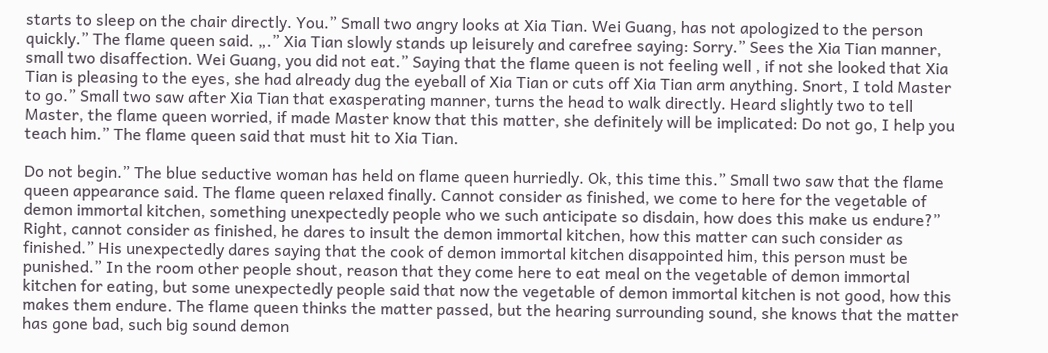starts to sleep on the chair directly. You.” Small two angry looks at Xia Tian. Wei Guang, has not apologized to the person quickly.” The flame queen said. „.” Xia Tian slowly stands up leisurely and carefree saying: Sorry.” Sees the Xia Tian manner, small two disaffection. Wei Guang, you did not eat.” Saying that the flame queen is not feeling well , if not she looked that Xia Tian is pleasing to the eyes, she had already dug the eyeball of Xia Tian or cuts off Xia Tian arm anything. Snort, I told Master to go.” Small two saw after Xia Tian that exasperating manner, turns the head to walk directly. Heard slightly two to tell Master, the flame queen worried, if made Master know that this matter, she definitely will be implicated: Do not go, I help you teach him.” The flame queen said that must hit to Xia Tian.

Do not begin.” The blue seductive woman has held on flame queen hurriedly. Ok, this time this.” Small two saw that the flame queen appearance said. The flame queen relaxed finally. Cannot consider as finished, we come to here for the vegetable of demon immortal kitchen, something unexpectedly people who we such anticipate so disdain, how does this make us endure?” Right, cannot consider as finished, he dares to insult the demon immortal kitchen, how this matter can such consider as finished.” His unexpectedly dares saying that the cook of demon immortal kitchen disappointed him, this person must be punished.” In the room other people shout, reason that they come here to eat meal on the vegetable of demon immortal kitchen for eating, but some unexpectedly people said that now the vegetable of demon immortal kitchen is not good, how this makes them endure. The flame queen thinks the matter passed, but the hearing surrounding sound, she knows that the matter has gone bad, such big sound demon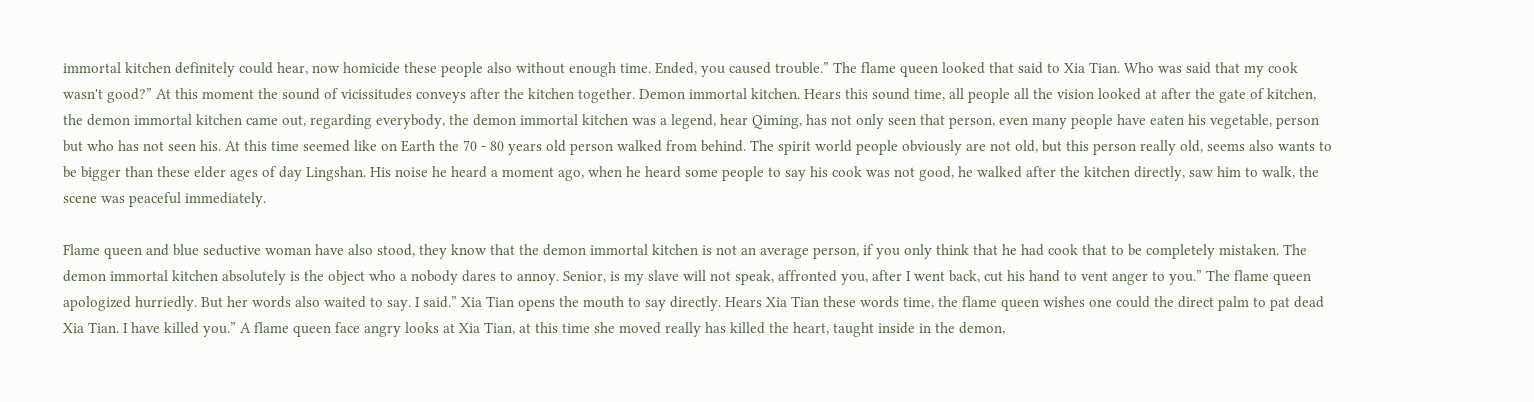immortal kitchen definitely could hear, now homicide these people also without enough time. Ended, you caused trouble.” The flame queen looked that said to Xia Tian. Who was said that my cook wasn't good?” At this moment the sound of vicissitudes conveys after the kitchen together. Demon immortal kitchen. Hears this sound time, all people all the vision looked at after the gate of kitchen, the demon immortal kitchen came out, regarding everybody, the demon immortal kitchen was a legend, hear Qiming, has not only seen that person, even many people have eaten his vegetable, person but who has not seen his. At this time seemed like on Earth the 70 - 80 years old person walked from behind. The spirit world people obviously are not old, but this person really old, seems also wants to be bigger than these elder ages of day Lingshan. His noise he heard a moment ago, when he heard some people to say his cook was not good, he walked after the kitchen directly, saw him to walk, the scene was peaceful immediately.

Flame queen and blue seductive woman have also stood, they know that the demon immortal kitchen is not an average person, if you only think that he had cook that to be completely mistaken. The demon immortal kitchen absolutely is the object who a nobody dares to annoy. Senior, is my slave will not speak, affronted you, after I went back, cut his hand to vent anger to you.” The flame queen apologized hurriedly. But her words also waited to say. I said.” Xia Tian opens the mouth to say directly. Hears Xia Tian these words time, the flame queen wishes one could the direct palm to pat dead Xia Tian. I have killed you.” A flame queen face angry looks at Xia Tian, at this time she moved really has killed the heart, taught inside in the demon,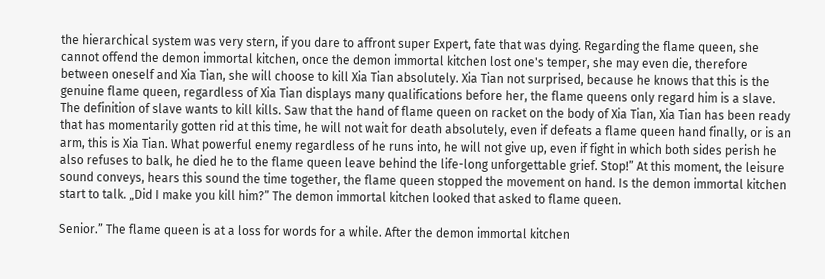the hierarchical system was very stern, if you dare to affront super Expert, fate that was dying. Regarding the flame queen, she cannot offend the demon immortal kitchen, once the demon immortal kitchen lost one's temper, she may even die, therefore between oneself and Xia Tian, she will choose to kill Xia Tian absolutely. Xia Tian not surprised, because he knows that this is the genuine flame queen, regardless of Xia Tian displays many qualifications before her, the flame queens only regard him is a slave. The definition of slave wants to kill kills. Saw that the hand of flame queen on racket on the body of Xia Tian, Xia Tian has been ready that has momentarily gotten rid at this time, he will not wait for death absolutely, even if defeats a flame queen hand finally, or is an arm, this is Xia Tian. What powerful enemy regardless of he runs into, he will not give up, even if fight in which both sides perish he also refuses to balk, he died he to the flame queen leave behind the life-long unforgettable grief. Stop!” At this moment, the leisure sound conveys, hears this sound the time together, the flame queen stopped the movement on hand. Is the demon immortal kitchen start to talk. „Did I make you kill him?” The demon immortal kitchen looked that asked to flame queen.

Senior.” The flame queen is at a loss for words for a while. After the demon immortal kitchen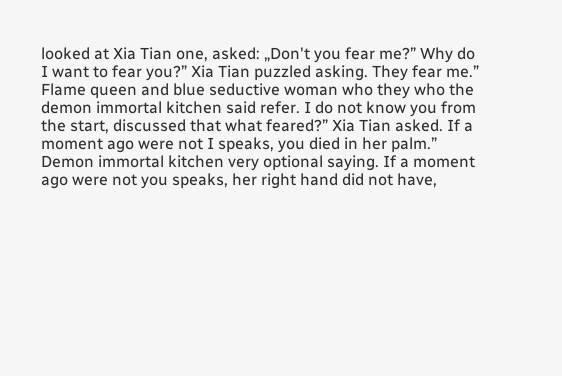looked at Xia Tian one, asked: „Don't you fear me?” Why do I want to fear you?” Xia Tian puzzled asking. They fear me.” Flame queen and blue seductive woman who they who the demon immortal kitchen said refer. I do not know you from the start, discussed that what feared?” Xia Tian asked. If a moment ago were not I speaks, you died in her palm.” Demon immortal kitchen very optional saying. If a moment ago were not you speaks, her right hand did not have,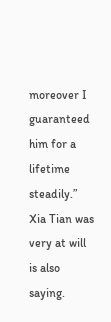moreover I guaranteed him for a lifetime steadily.” Xia Tian was very at will is also saying.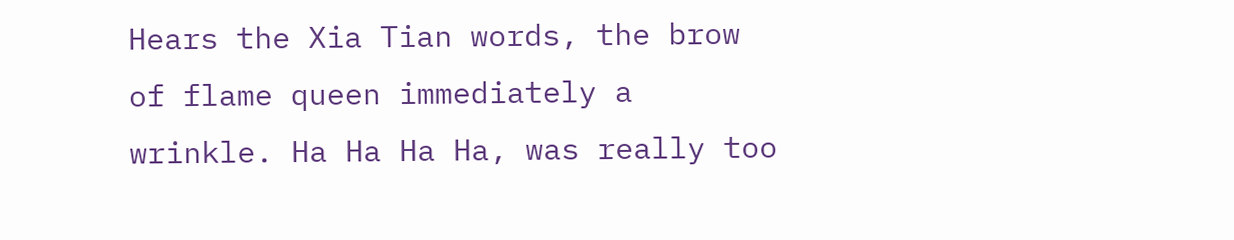Hears the Xia Tian words, the brow of flame queen immediately a wrinkle. Ha Ha Ha Ha, was really too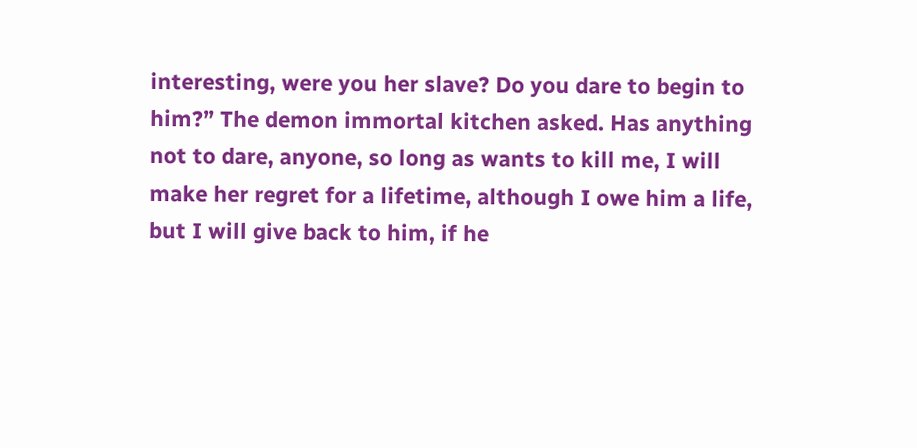interesting, were you her slave? Do you dare to begin to him?” The demon immortal kitchen asked. Has anything not to dare, anyone, so long as wants to kill me, I will make her regret for a lifetime, although I owe him a life, but I will give back to him, if he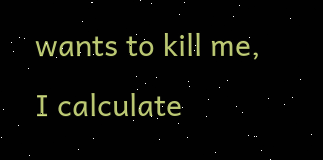wants to kill me, I calculate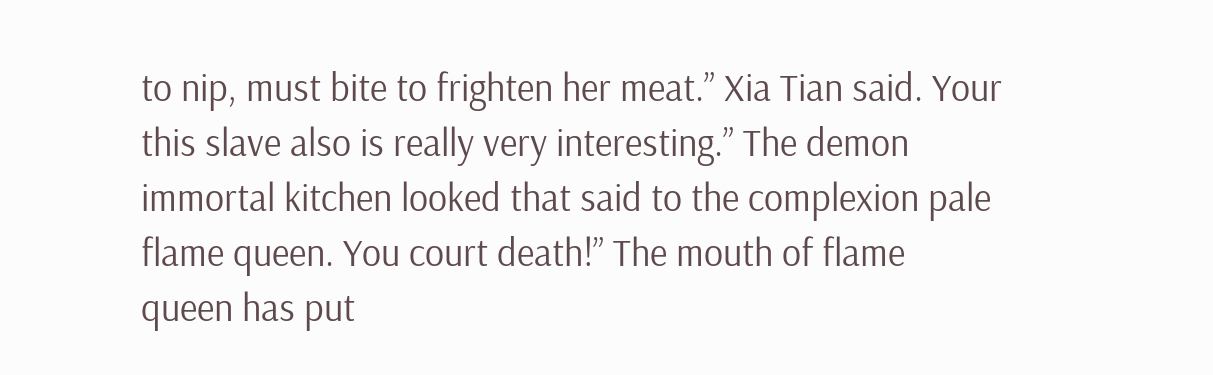to nip, must bite to frighten her meat.” Xia Tian said. Your this slave also is really very interesting.” The demon immortal kitchen looked that said to the complexion pale flame queen. You court death!” The mouth of flame queen has put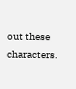out these characters.